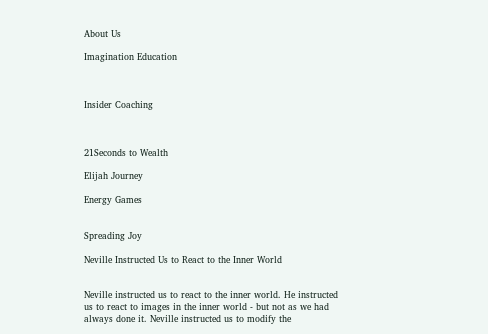About Us

Imagination Education



Insider Coaching



21Seconds to Wealth

Elijah Journey

Energy Games


Spreading Joy

Neville Instructed Us to React to the Inner World


Neville instructed us to react to the inner world. He instructed us to react to images in the inner world - but not as we had always done it. Neville instructed us to modify the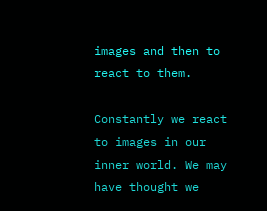images and then to react to them.

Constantly we react to images in our inner world. We may have thought we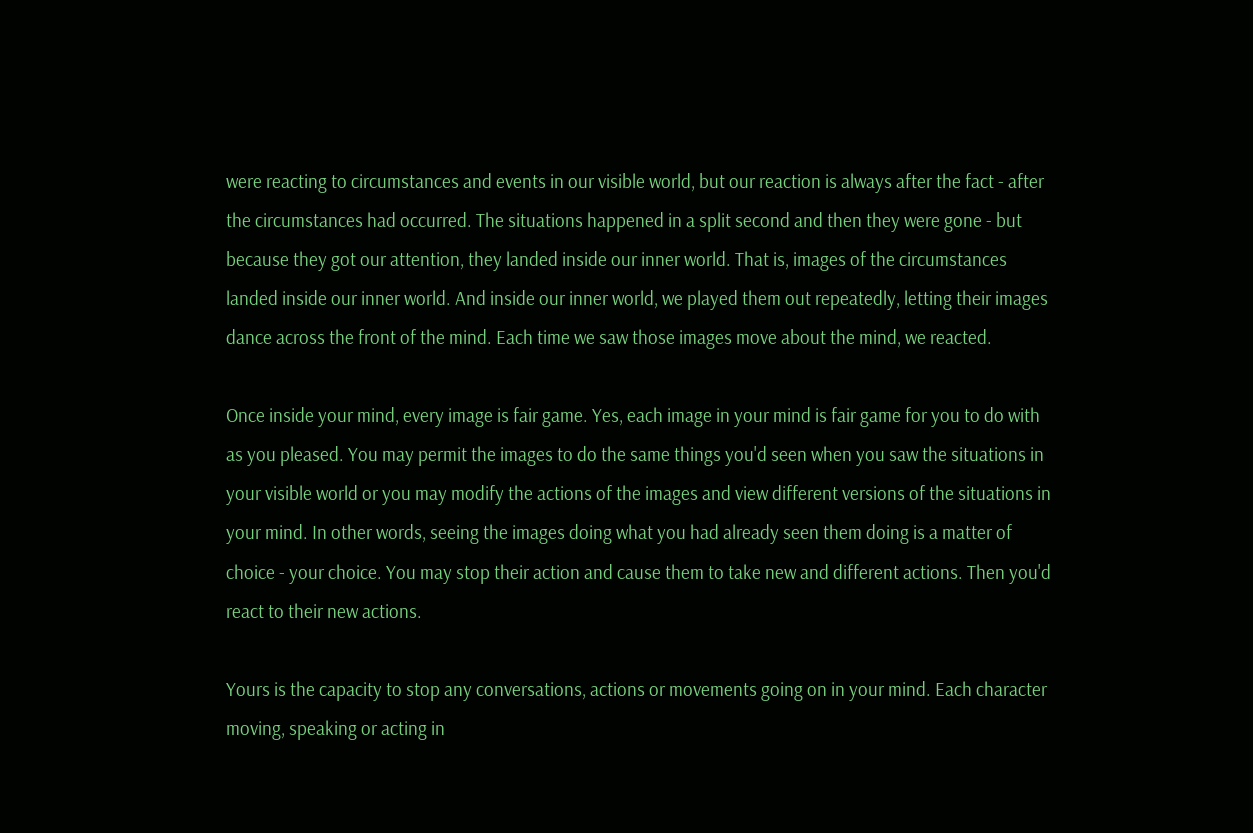were reacting to circumstances and events in our visible world, but our reaction is always after the fact - after the circumstances had occurred. The situations happened in a split second and then they were gone - but because they got our attention, they landed inside our inner world. That is, images of the circumstances landed inside our inner world. And inside our inner world, we played them out repeatedly, letting their images dance across the front of the mind. Each time we saw those images move about the mind, we reacted.

Once inside your mind, every image is fair game. Yes, each image in your mind is fair game for you to do with as you pleased. You may permit the images to do the same things you'd seen when you saw the situations in your visible world or you may modify the actions of the images and view different versions of the situations in your mind. In other words, seeing the images doing what you had already seen them doing is a matter of choice - your choice. You may stop their action and cause them to take new and different actions. Then you'd react to their new actions.

Yours is the capacity to stop any conversations, actions or movements going on in your mind. Each character moving, speaking or acting in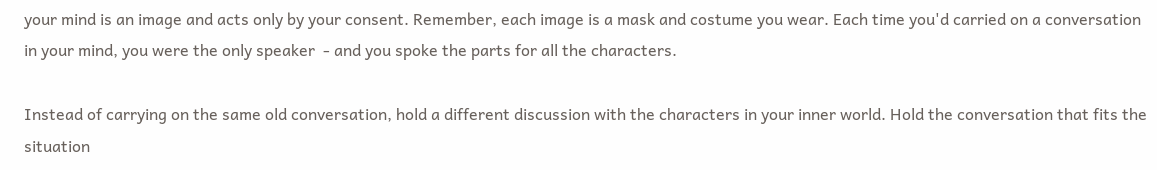your mind is an image and acts only by your consent. Remember, each image is a mask and costume you wear. Each time you'd carried on a conversation in your mind, you were the only speaker  - and you spoke the parts for all the characters.

Instead of carrying on the same old conversation, hold a different discussion with the characters in your inner world. Hold the conversation that fits the situation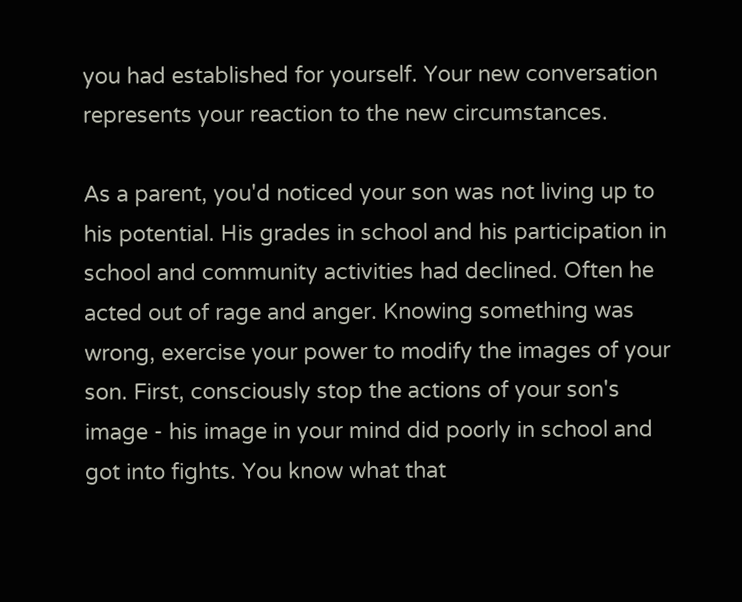you had established for yourself. Your new conversation represents your reaction to the new circumstances.

As a parent, you'd noticed your son was not living up to his potential. His grades in school and his participation in school and community activities had declined. Often he acted out of rage and anger. Knowing something was wrong, exercise your power to modify the images of your son. First, consciously stop the actions of your son's image - his image in your mind did poorly in school and got into fights. You know what that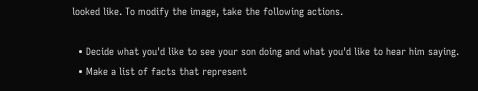looked like. To modify the image, take the following actions.

  • Decide what you'd like to see your son doing and what you'd like to hear him saying.
  • Make a list of facts that represent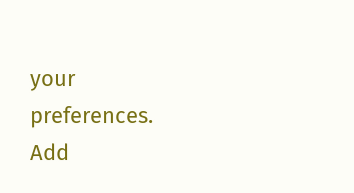your preferences. Add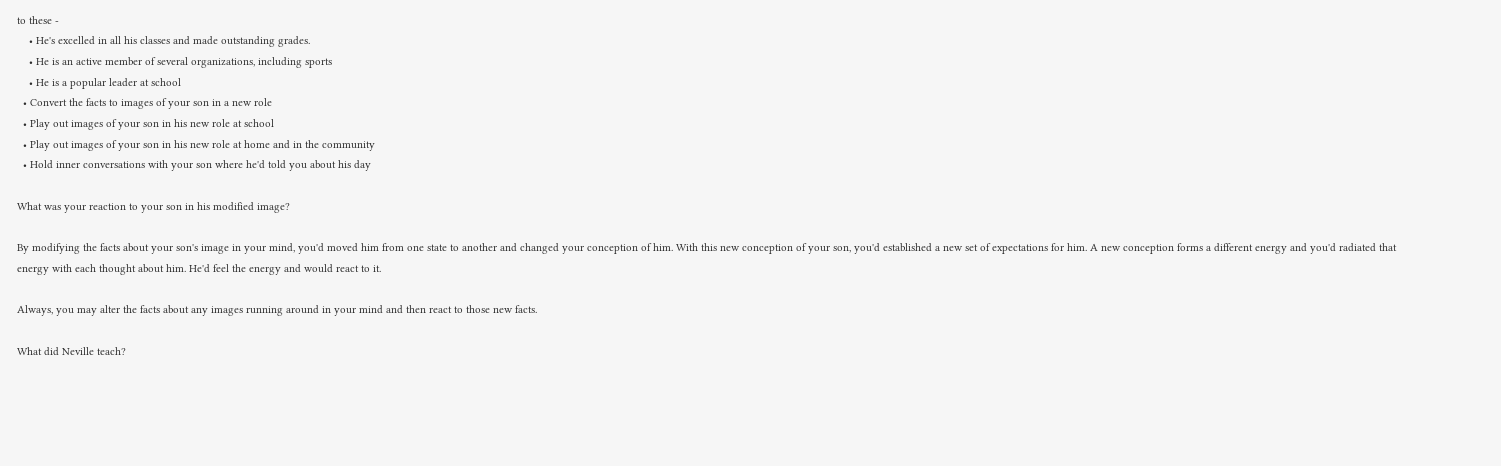to these -
    • He's excelled in all his classes and made outstanding grades.
    • He is an active member of several organizations, including sports
    • He is a popular leader at school
  • Convert the facts to images of your son in a new role
  • Play out images of your son in his new role at school
  • Play out images of your son in his new role at home and in the community
  • Hold inner conversations with your son where he'd told you about his day

What was your reaction to your son in his modified image?

By modifying the facts about your son's image in your mind, you'd moved him from one state to another and changed your conception of him. With this new conception of your son, you'd established a new set of expectations for him. A new conception forms a different energy and you'd radiated that energy with each thought about him. He'd feel the energy and would react to it.

Always, you may alter the facts about any images running around in your mind and then react to those new facts.

What did Neville teach?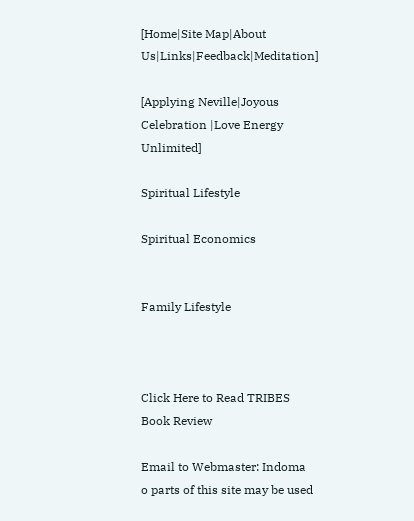[Home|Site Map|About Us|Links|Feedback|Meditation]

[Applying Neville|Joyous Celebration |Love Energy Unlimited]

Spiritual Lifestyle

Spiritual Economics


Family Lifestyle



Click Here to Read TRIBES Book Review

Email to Webmaster: Indoma
o parts of this site may be used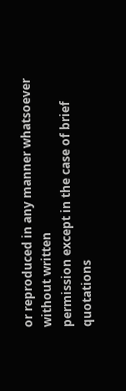or reproduced in any manner whatsoever without written
permission except in the case of brief quotations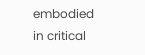embodied in critical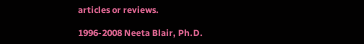articles or reviews.

1996-2008 Neeta Blair, Ph.D.